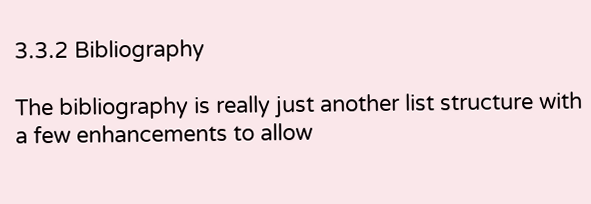3.3.2 Bibliography

The bibliography is really just another list structure with a few enhancements to allow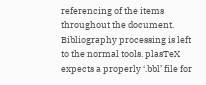referencing of the items throughout the document. Bibliography processing is left to the normal tools. plasTeX expects a properly ‘.bbl’ file for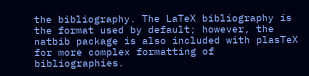the bibliography. The LaTeX bibliography is the format used by default; however, the natbib package is also included with plasTeX for more complex formatting of bibliographies.